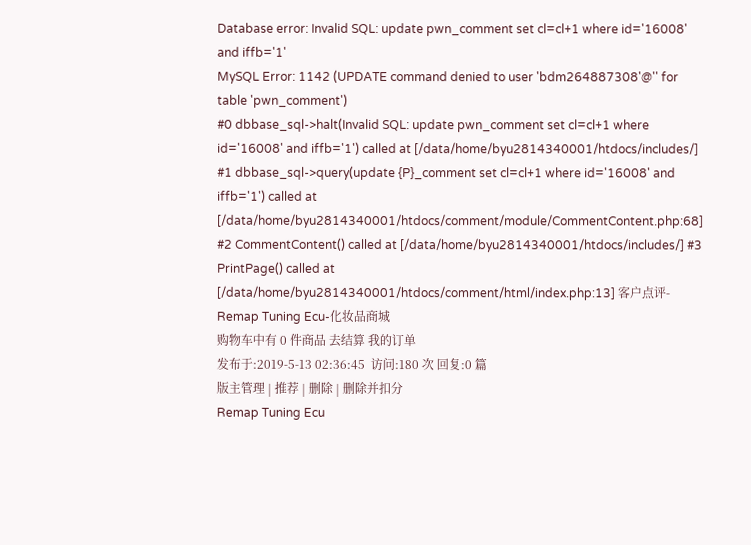Database error: Invalid SQL: update pwn_comment set cl=cl+1 where id='16008' and iffb='1'
MySQL Error: 1142 (UPDATE command denied to user 'bdm264887308'@'' for table 'pwn_comment')
#0 dbbase_sql->halt(Invalid SQL: update pwn_comment set cl=cl+1 where id='16008' and iffb='1') called at [/data/home/byu2814340001/htdocs/includes/] #1 dbbase_sql->query(update {P}_comment set cl=cl+1 where id='16008' and iffb='1') called at [/data/home/byu2814340001/htdocs/comment/module/CommentContent.php:68] #2 CommentContent() called at [/data/home/byu2814340001/htdocs/includes/] #3 PrintPage() called at [/data/home/byu2814340001/htdocs/comment/html/index.php:13] 客户点评-Remap Tuning Ecu-化妆品商城
购物车中有 0 件商品 去结算 我的订单
发布于:2019-5-13 02:36:45  访问:180 次 回复:0 篇
版主管理 | 推荐 | 删除 | 删除并扣分
Remap Tuning Ecu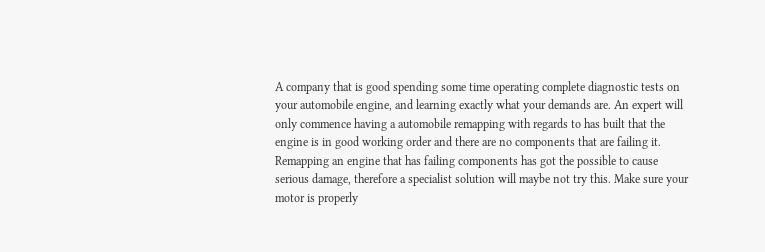A company that is good spending some time operating complete diagnostic tests on your automobile engine, and learning exactly what your demands are. An expert will only commence having a automobile remapping with regards to has built that the engine is in good working order and there are no components that are failing it. Remapping an engine that has failing components has got the possible to cause serious damage, therefore a specialist solution will maybe not try this. Make sure your motor is properly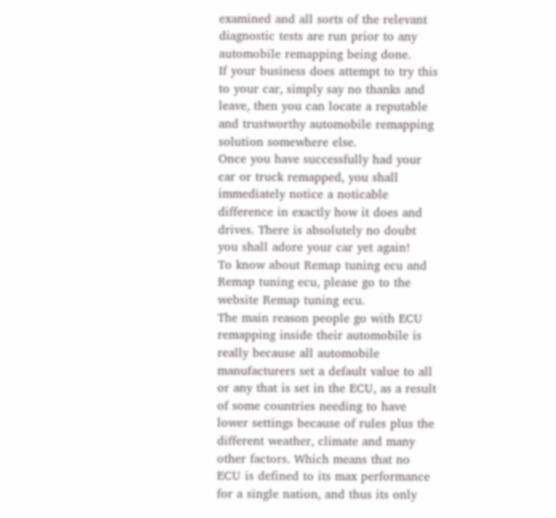examined and all sorts of the relevant diagnostic tests are run prior to any automobile remapping being done.
If your business does attempt to try this to your car, simply say no thanks and leave, then you can locate a reputable and trustworthy automobile remapping solution somewhere else.
Once you have successfully had your car or truck remapped, you shall immediately notice a noticable difference in exactly how it does and drives. There is absolutely no doubt you shall adore your car yet again!
To know about Remap tuning ecu and Remap tuning ecu, please go to the website Remap tuning ecu.
The main reason people go with ECU remapping inside their automobile is really because all automobile manufacturers set a default value to all or any that is set in the ECU, as a result of some countries needing to have lower settings because of rules plus the different weather, climate and many other factors. Which means that no ECU is defined to its max performance for a single nation, and thus its only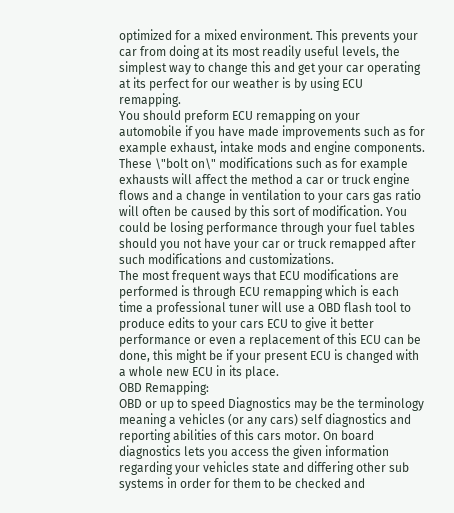optimized for a mixed environment. This prevents your car from doing at its most readily useful levels, the simplest way to change this and get your car operating at its perfect for our weather is by using ECU remapping.
You should preform ECU remapping on your automobile if you have made improvements such as for example exhaust, intake mods and engine components. These \"bolt on\" modifications such as for example exhausts will affect the method a car or truck engine flows and a change in ventilation to your cars gas ratio will often be caused by this sort of modification. You could be losing performance through your fuel tables should you not have your car or truck remapped after such modifications and customizations.
The most frequent ways that ECU modifications are performed is through ECU remapping which is each time a professional tuner will use a OBD flash tool to produce edits to your cars ECU to give it better performance or even a replacement of this ECU can be done, this might be if your present ECU is changed with a whole new ECU in its place.
OBD Remapping:
OBD or up to speed Diagnostics may be the terminology meaning a vehicles (or any cars) self diagnostics and reporting abilities of this cars motor. On board diagnostics lets you access the given information regarding your vehicles state and differing other sub systems in order for them to be checked and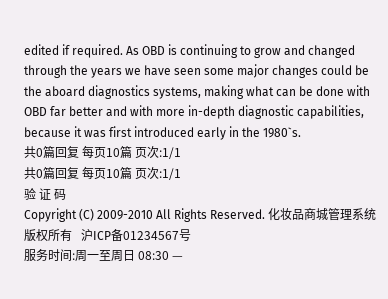edited if required. As OBD is continuing to grow and changed through the years we have seen some major changes could be the aboard diagnostics systems, making what can be done with OBD far better and with more in-depth diagnostic capabilities, because it was first introduced early in the 1980`s.
共0篇回复 每页10篇 页次:1/1
共0篇回复 每页10篇 页次:1/1
验 证 码
Copyright (C) 2009-2010 All Rights Reserved. 化妆品商城管理系统 版权所有   沪ICP备01234567号
服务时间:周一至周日 08:30 —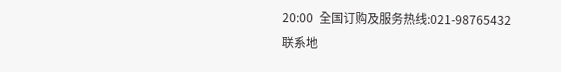20:00  全国订购及服务热线:021-98765432
联系地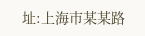址:上海市某某路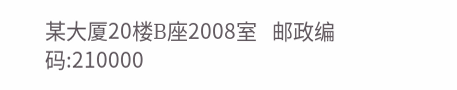某大厦20楼B座2008室   邮政编码:210000